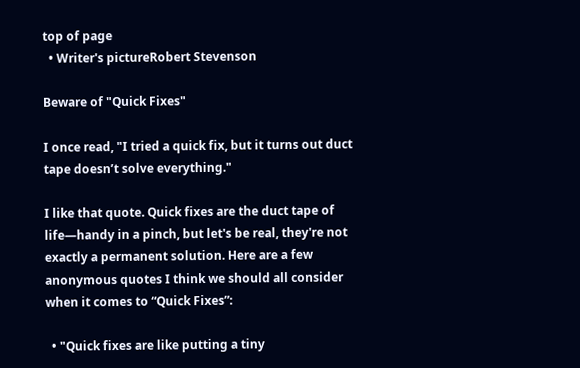top of page
  • Writer's pictureRobert Stevenson

Beware of "Quick Fixes"

I once read, "I tried a quick fix, but it turns out duct tape doesn’t solve everything."

I like that quote. Quick fixes are the duct tape of life—handy in a pinch, but let's be real, they're not exactly a permanent solution. Here are a few anonymous quotes I think we should all consider when it comes to “Quick Fixes”:

  • "Quick fixes are like putting a tiny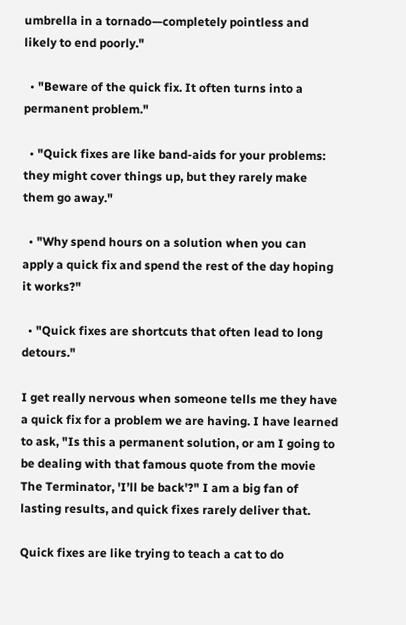umbrella in a tornado—completely pointless and likely to end poorly."

  • "Beware of the quick fix. It often turns into a permanent problem."

  • "Quick fixes are like band-aids for your problems: they might cover things up, but they rarely make them go away."

  • "Why spend hours on a solution when you can apply a quick fix and spend the rest of the day hoping it works?"

  • "Quick fixes are shortcuts that often lead to long detours."

I get really nervous when someone tells me they have a quick fix for a problem we are having. I have learned to ask, "Is this a permanent solution, or am I going to be dealing with that famous quote from the movie The Terminator, 'I’ll be back'?" I am a big fan of lasting results, and quick fixes rarely deliver that.

Quick fixes are like trying to teach a cat to do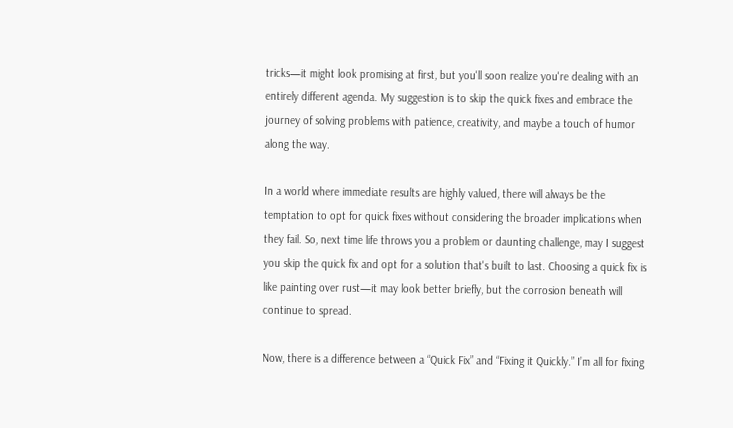tricks—it might look promising at first, but you'll soon realize you're dealing with an entirely different agenda. My suggestion is to skip the quick fixes and embrace the journey of solving problems with patience, creativity, and maybe a touch of humor along the way.

In a world where immediate results are highly valued, there will always be the temptation to opt for quick fixes without considering the broader implications when they fail. So, next time life throws you a problem or daunting challenge, may I suggest you skip the quick fix and opt for a solution that's built to last. Choosing a quick fix is like painting over rust—it may look better briefly, but the corrosion beneath will continue to spread.

Now, there is a difference between a “Quick Fix” and “Fixing it Quickly.” I’m all for fixing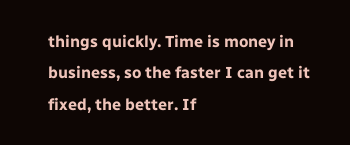things quickly. Time is money in business, so the faster I can get it fixed, the better. If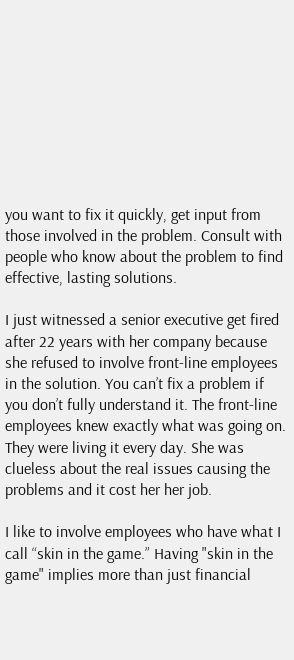you want to fix it quickly, get input from those involved in the problem. Consult with people who know about the problem to find effective, lasting solutions.

I just witnessed a senior executive get fired after 22 years with her company because she refused to involve front-line employees in the solution. You can’t fix a problem if you don’t fully understand it. The front-line employees knew exactly what was going on. They were living it every day. She was clueless about the real issues causing the problems and it cost her her job.

I like to involve employees who have what I call “skin in the game.” Having "skin in the game" implies more than just financial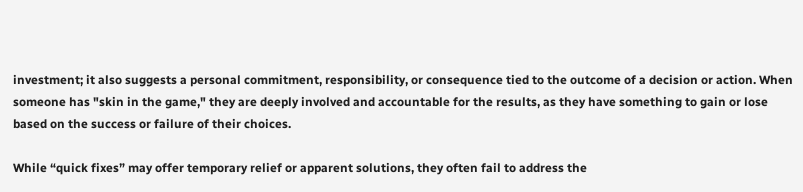investment; it also suggests a personal commitment, responsibility, or consequence tied to the outcome of a decision or action. When someone has "skin in the game," they are deeply involved and accountable for the results, as they have something to gain or lose based on the success or failure of their choices.

While “quick fixes” may offer temporary relief or apparent solutions, they often fail to address the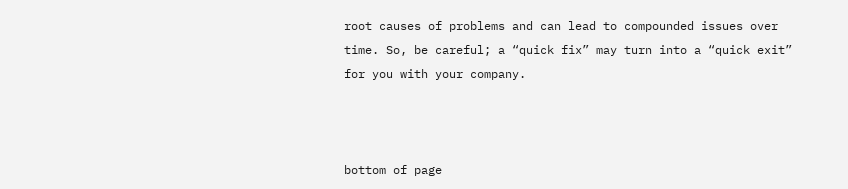root causes of problems and can lead to compounded issues over time. So, be careful; a “quick fix” may turn into a “quick exit” for you with your company.



bottom of page